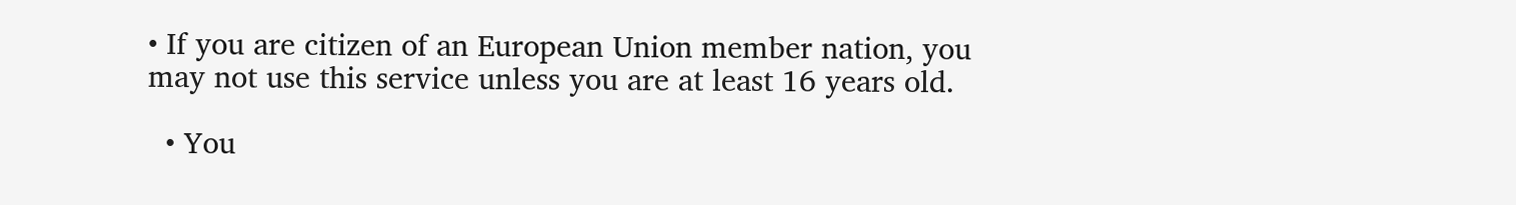• If you are citizen of an European Union member nation, you may not use this service unless you are at least 16 years old.

  • You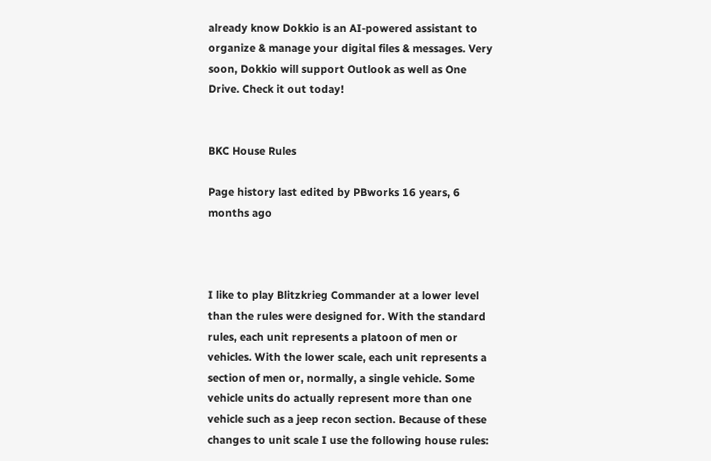already know Dokkio is an AI-powered assistant to organize & manage your digital files & messages. Very soon, Dokkio will support Outlook as well as One Drive. Check it out today!


BKC House Rules

Page history last edited by PBworks 16 years, 6 months ago



I like to play Blitzkrieg Commander at a lower level than the rules were designed for. With the standard rules, each unit represents a platoon of men or vehicles. With the lower scale, each unit represents a section of men or, normally, a single vehicle. Some vehicle units do actually represent more than one vehicle such as a jeep recon section. Because of these changes to unit scale I use the following house rules: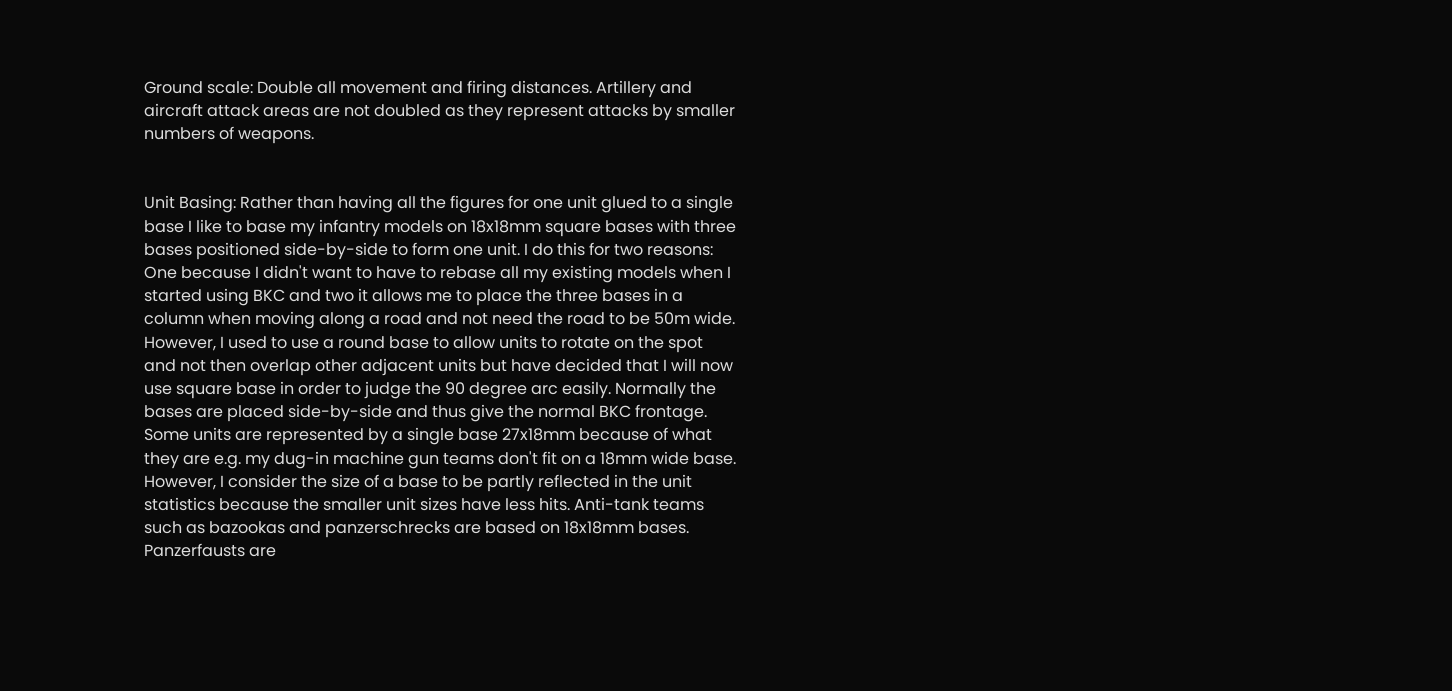Ground scale: Double all movement and firing distances. Artillery and aircraft attack areas are not doubled as they represent attacks by smaller numbers of weapons.


Unit Basing: Rather than having all the figures for one unit glued to a single base I like to base my infantry models on 18x18mm square bases with three bases positioned side-by-side to form one unit. I do this for two reasons: One because I didn't want to have to rebase all my existing models when I started using BKC and two it allows me to place the three bases in a column when moving along a road and not need the road to be 50m wide. However, I used to use a round base to allow units to rotate on the spot and not then overlap other adjacent units but have decided that I will now use square base in order to judge the 90 degree arc easily. Normally the bases are placed side-by-side and thus give the normal BKC frontage. Some units are represented by a single base 27x18mm because of what they are e.g. my dug-in machine gun teams don't fit on a 18mm wide base. However, I consider the size of a base to be partly reflected in the unit statistics because the smaller unit sizes have less hits. Anti-tank teams such as bazookas and panzerschrecks are based on 18x18mm bases. Panzerfausts are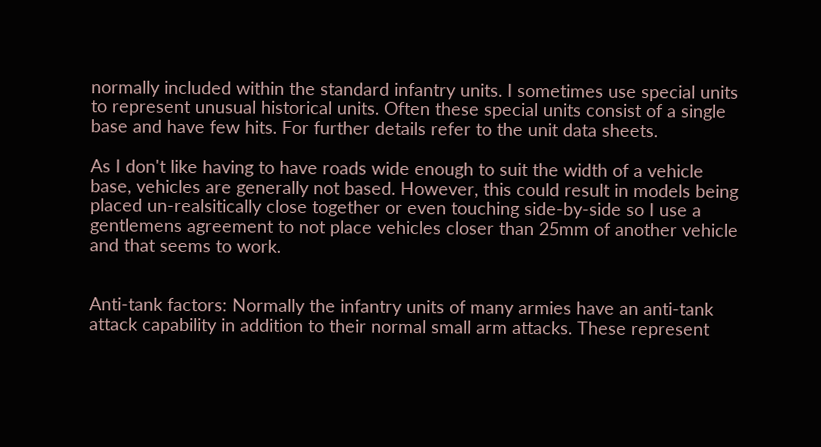normally included within the standard infantry units. I sometimes use special units to represent unusual historical units. Often these special units consist of a single base and have few hits. For further details refer to the unit data sheets.

As I don't like having to have roads wide enough to suit the width of a vehicle base, vehicles are generally not based. However, this could result in models being placed un-realsitically close together or even touching side-by-side so I use a gentlemens agreement to not place vehicles closer than 25mm of another vehicle and that seems to work.


Anti-tank factors: Normally the infantry units of many armies have an anti-tank attack capability in addition to their normal small arm attacks. These represent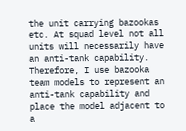the unit carrying bazookas etc. At squad level not all units will necessarily have an anti-tank capability. Therefore, I use bazooka team models to represent an anti-tank capability and place the model adjacent to a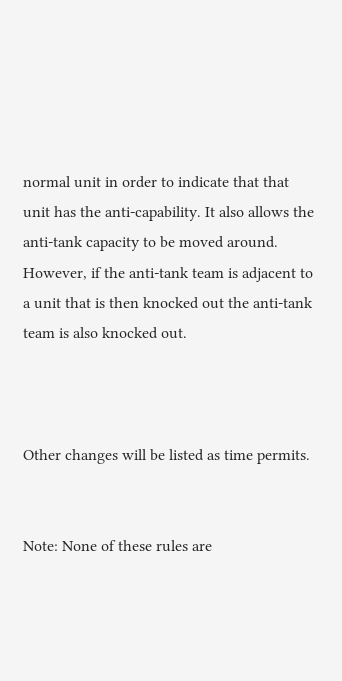normal unit in order to indicate that that unit has the anti-capability. It also allows the anti-tank capacity to be moved around. However, if the anti-tank team is adjacent to a unit that is then knocked out the anti-tank team is also knocked out.



Other changes will be listed as time permits.


Note: None of these rules are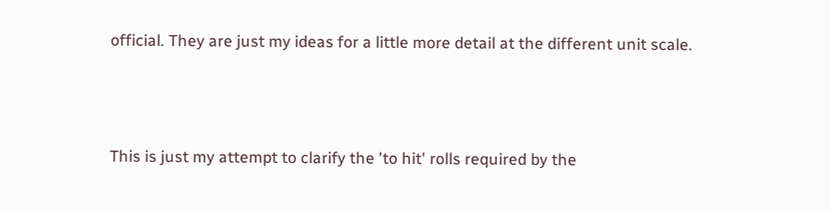official. They are just my ideas for a little more detail at the different unit scale.



This is just my attempt to clarify the 'to hit' rolls required by the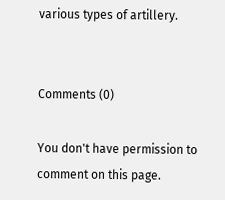various types of artillery.


Comments (0)

You don't have permission to comment on this page.